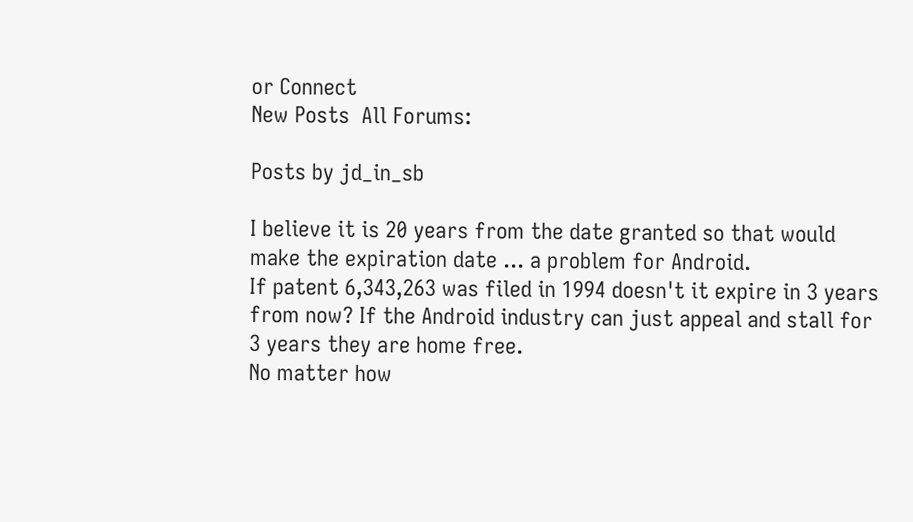or Connect
New Posts  All Forums:

Posts by jd_in_sb

I believe it is 20 years from the date granted so that would make the expiration date ... a problem for Android.
If patent 6,343,263 was filed in 1994 doesn't it expire in 3 years from now? If the Android industry can just appeal and stall for 3 years they are home free.
No matter how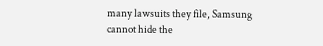many lawsuits they file, Samsung cannot hide the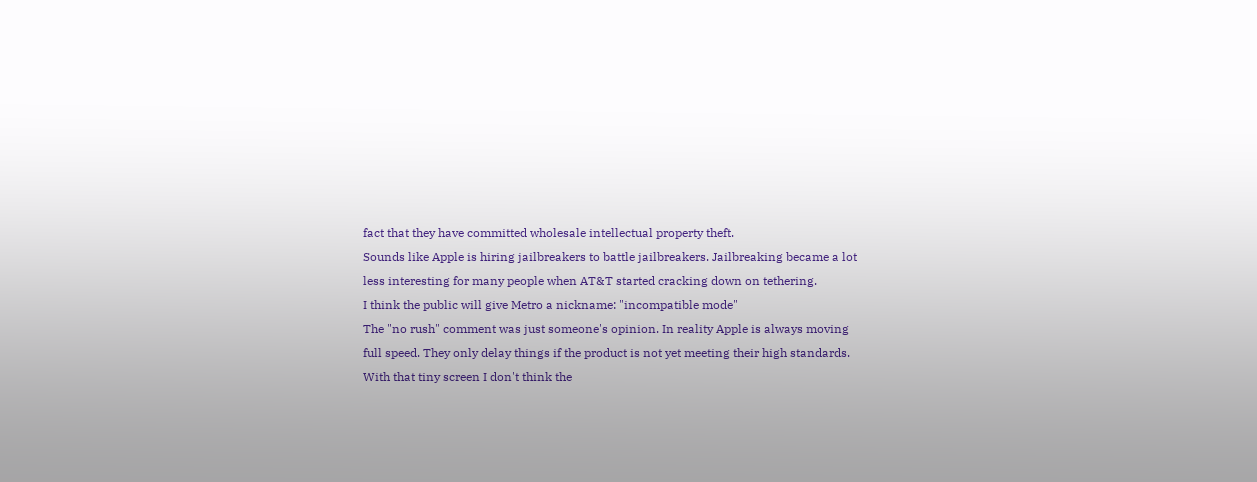fact that they have committed wholesale intellectual property theft.
Sounds like Apple is hiring jailbreakers to battle jailbreakers. Jailbreaking became a lot less interesting for many people when AT&T started cracking down on tethering.
I think the public will give Metro a nickname: "incompatible mode"
The "no rush" comment was just someone's opinion. In reality Apple is always moving full speed. They only delay things if the product is not yet meeting their high standards.
With that tiny screen I don't think the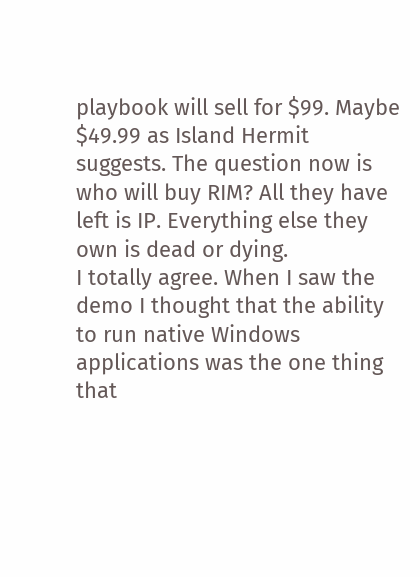playbook will sell for $99. Maybe $49.99 as Island Hermit suggests. The question now is who will buy RIM? All they have left is IP. Everything else they own is dead or dying.
I totally agree. When I saw the demo I thought that the ability to run native Windows applications was the one thing that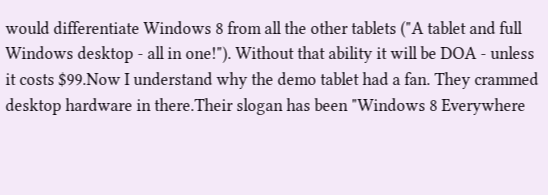would differentiate Windows 8 from all the other tablets ("A tablet and full Windows desktop - all in one!"). Without that ability it will be DOA - unless it costs $99.Now I understand why the demo tablet had a fan. They crammed desktop hardware in there.Their slogan has been "Windows 8 Everywhere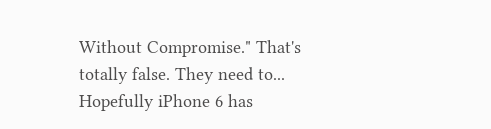Without Compromise." That's totally false. They need to...
Hopefully iPhone 6 has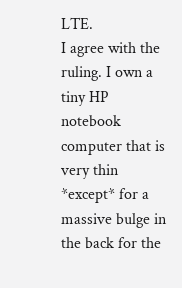LTE.
I agree with the ruling. I own a tiny HP notebook computer that is very thin *except* for a massive bulge in the back for the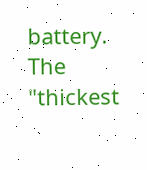battery. The "thickest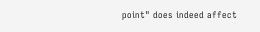point" does indeed affect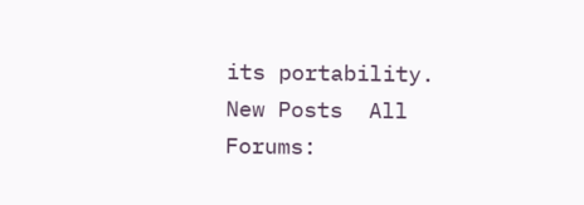its portability.
New Posts  All Forums: